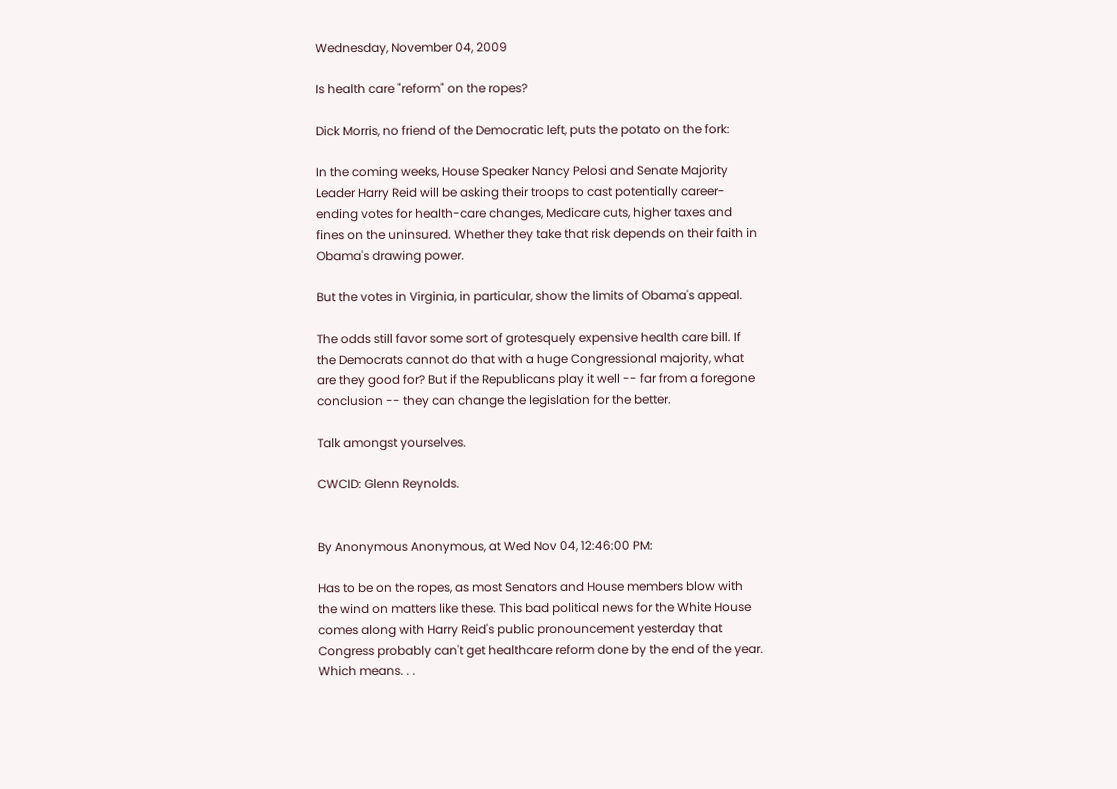Wednesday, November 04, 2009

Is health care "reform" on the ropes?

Dick Morris, no friend of the Democratic left, puts the potato on the fork:

In the coming weeks, House Speaker Nancy Pelosi and Senate Majority Leader Harry Reid will be asking their troops to cast potentially career-ending votes for health-care changes, Medicare cuts, higher taxes and fines on the uninsured. Whether they take that risk depends on their faith in Obama's drawing power.

But the votes in Virginia, in particular, show the limits of Obama's appeal.

The odds still favor some sort of grotesquely expensive health care bill. If the Democrats cannot do that with a huge Congressional majority, what are they good for? But if the Republicans play it well -- far from a foregone conclusion -- they can change the legislation for the better.

Talk amongst yourselves.

CWCID: Glenn Reynolds.


By Anonymous Anonymous, at Wed Nov 04, 12:46:00 PM:

Has to be on the ropes, as most Senators and House members blow with the wind on matters like these. This bad political news for the White House comes along with Harry Reid's public pronouncement yesterday that Congress probably can't get healthcare reform done by the end of the year. Which means. . .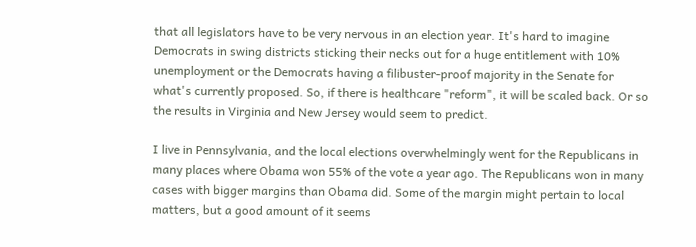that all legislators have to be very nervous in an election year. It's hard to imagine Democrats in swing districts sticking their necks out for a huge entitlement with 10% unemployment or the Democrats having a filibuster-proof majority in the Senate for what's currently proposed. So, if there is healthcare "reform", it will be scaled back. Or so the results in Virginia and New Jersey would seem to predict.

I live in Pennsylvania, and the local elections overwhelmingly went for the Republicans in many places where Obama won 55% of the vote a year ago. The Republicans won in many cases with bigger margins than Obama did. Some of the margin might pertain to local matters, but a good amount of it seems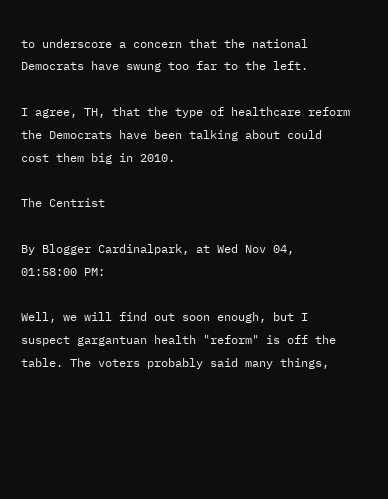to underscore a concern that the national Democrats have swung too far to the left.

I agree, TH, that the type of healthcare reform the Democrats have been talking about could cost them big in 2010.

The Centrist

By Blogger Cardinalpark, at Wed Nov 04, 01:58:00 PM:

Well, we will find out soon enough, but I suspect gargantuan health "reform" is off the table. The voters probably said many things,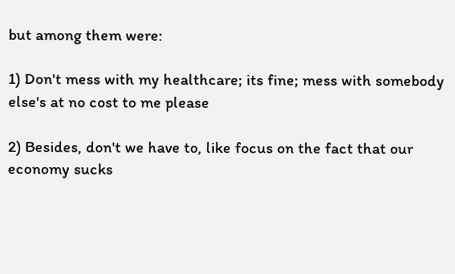but among them were:

1) Don't mess with my healthcare; its fine; mess with somebody else's at no cost to me please

2) Besides, don't we have to, like focus on the fact that our economy sucks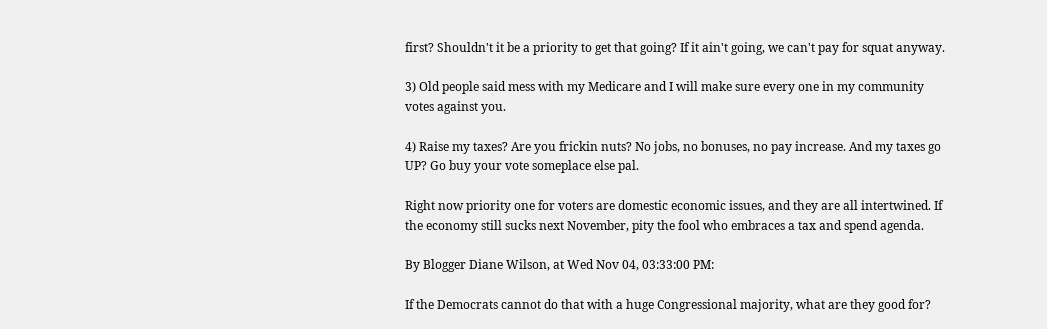first? Shouldn't it be a priority to get that going? If it ain't going, we can't pay for squat anyway.

3) Old people said mess with my Medicare and I will make sure every one in my community votes against you.

4) Raise my taxes? Are you frickin nuts? No jobs, no bonuses, no pay increase. And my taxes go UP? Go buy your vote someplace else pal.

Right now priority one for voters are domestic economic issues, and they are all intertwined. If the economy still sucks next November, pity the fool who embraces a tax and spend agenda.

By Blogger Diane Wilson, at Wed Nov 04, 03:33:00 PM:

If the Democrats cannot do that with a huge Congressional majority, what are they good for?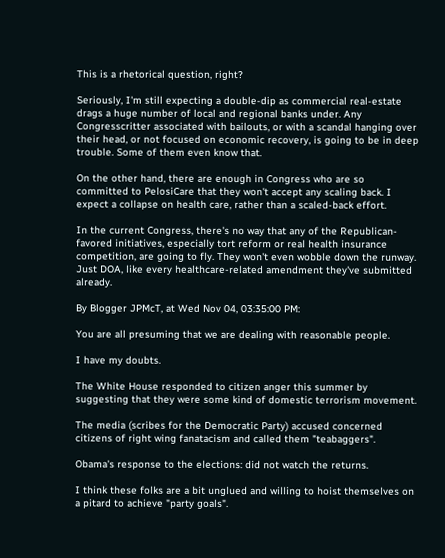This is a rhetorical question, right?

Seriously, I'm still expecting a double-dip as commercial real-estate drags a huge number of local and regional banks under. Any Congresscritter associated with bailouts, or with a scandal hanging over their head, or not focused on economic recovery, is going to be in deep trouble. Some of them even know that.

On the other hand, there are enough in Congress who are so committed to PelosiCare that they won't accept any scaling back. I expect a collapse on health care, rather than a scaled-back effort.

In the current Congress, there's no way that any of the Republican-favored initiatives, especially tort reform or real health insurance competition, are going to fly. They won't even wobble down the runway. Just DOA, like every healthcare-related amendment they've submitted already.

By Blogger JPMcT, at Wed Nov 04, 03:35:00 PM:

You are all presuming that we are dealing with reasonable people.

I have my doubts.

The White House responded to citizen anger this summer by suggesting that they were some kind of domestic terrorism movement.

The media (scribes for the Democratic Party) accused concerned citizens of right wing fanatacism and called them "teabaggers".

Obama's response to the elections: did not watch the returns.

I think these folks are a bit unglued and willing to hoist themselves on a pitard to achieve "party goals".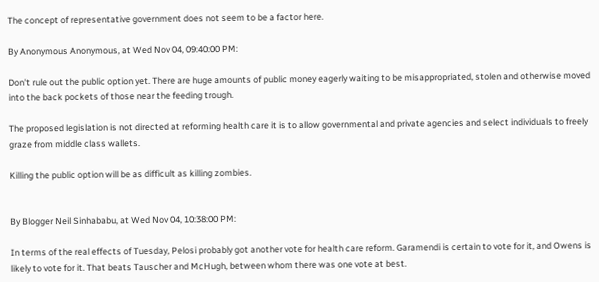The concept of representative government does not seem to be a factor here.

By Anonymous Anonymous, at Wed Nov 04, 09:40:00 PM:

Don't rule out the public option yet. There are huge amounts of public money eagerly waiting to be misappropriated, stolen and otherwise moved into the back pockets of those near the feeding trough.

The proposed legislation is not directed at reforming health care it is to allow governmental and private agencies and select individuals to freely graze from middle class wallets.

Killing the public option will be as difficult as killing zombies.


By Blogger Neil Sinhababu, at Wed Nov 04, 10:38:00 PM:

In terms of the real effects of Tuesday, Pelosi probably got another vote for health care reform. Garamendi is certain to vote for it, and Owens is likely to vote for it. That beats Tauscher and McHugh, between whom there was one vote at best.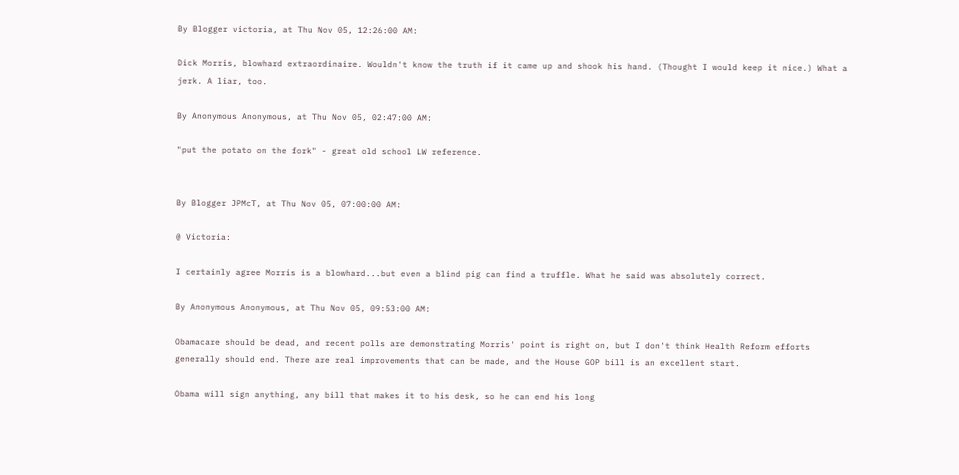By Blogger victoria, at Thu Nov 05, 12:26:00 AM:

Dick Morris, blowhard extraordinaire. Wouldn't know the truth if it came up and shook his hand. (Thought I would keep it nice.) What a jerk. A liar, too.

By Anonymous Anonymous, at Thu Nov 05, 02:47:00 AM:

"put the potato on the fork" - great old school LW reference.


By Blogger JPMcT, at Thu Nov 05, 07:00:00 AM:

@ Victoria:

I certainly agree Morris is a blowhard...but even a blind pig can find a truffle. What he said was absolutely correct.

By Anonymous Anonymous, at Thu Nov 05, 09:53:00 AM:

Obamacare should be dead, and recent polls are demonstrating Morris' point is right on, but I don't think Health Reform efforts generally should end. There are real improvements that can be made, and the House GOP bill is an excellent start.

Obama will sign anything, any bill that makes it to his desk, so he can end his long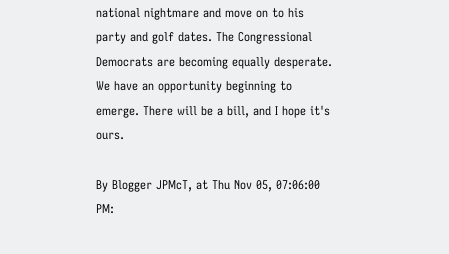national nightmare and move on to his party and golf dates. The Congressional Democrats are becoming equally desperate. We have an opportunity beginning to emerge. There will be a bill, and I hope it's ours.

By Blogger JPMcT, at Thu Nov 05, 07:06:00 PM: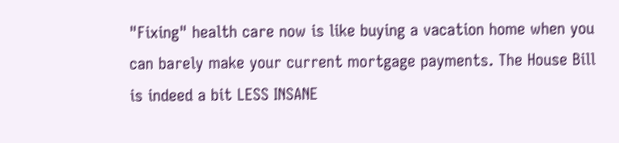"Fixing" health care now is like buying a vacation home when you can barely make your current mortgage payments. The House Bill is indeed a bit LESS INSANE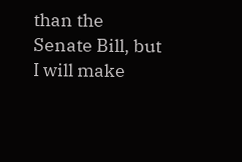than the Senate Bill, but I will make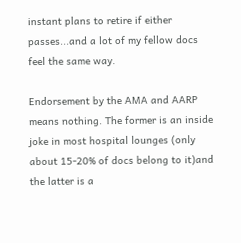instant plans to retire if either passes...and a lot of my fellow docs feel the same way.

Endorsement by the AMA and AARP means nothing. The former is an inside joke in most hospital lounges (only about 15-20% of docs belong to it)and the latter is a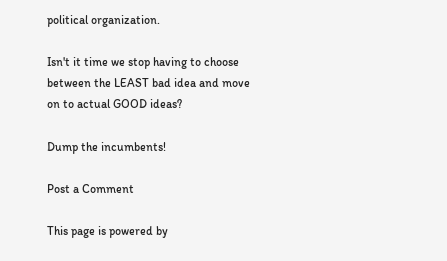political organization.

Isn't it time we stop having to choose between the LEAST bad idea and move on to actual GOOD ideas?

Dump the incumbents!

Post a Comment

This page is powered by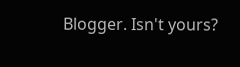Blogger. Isn't yours?